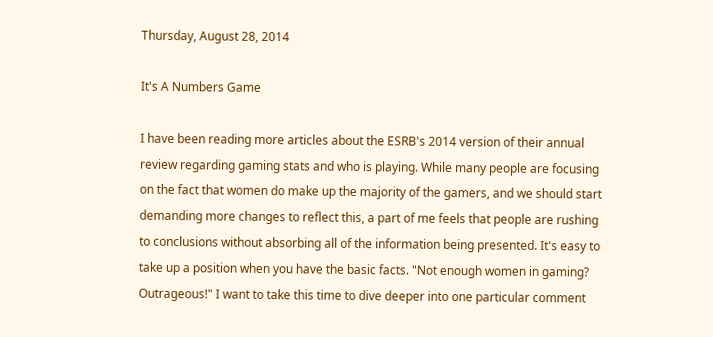Thursday, August 28, 2014

It's A Numbers Game

I have been reading more articles about the ESRB's 2014 version of their annual review regarding gaming stats and who is playing. While many people are focusing on the fact that women do make up the majority of the gamers, and we should start demanding more changes to reflect this, a part of me feels that people are rushing to conclusions without absorbing all of the information being presented. It's easy to take up a position when you have the basic facts. "Not enough women in gaming? Outrageous!" I want to take this time to dive deeper into one particular comment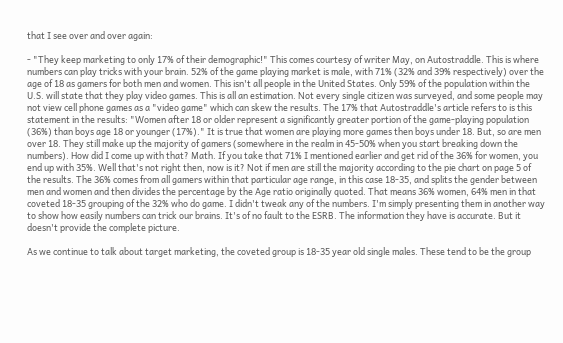that I see over and over again:

- "They keep marketing to only 17% of their demographic!" This comes courtesy of writer May, on Autostraddle. This is where numbers can play tricks with your brain. 52% of the game playing market is male, with 71% (32% and 39% respectively) over the age of 18 as gamers for both men and women. This isn't all people in the United States. Only 59% of the population within the U.S. will state that they play video games. This is all an estimation. Not every single citizen was surveyed, and some people may not view cell phone games as a "video game" which can skew the results. The 17% that Autostraddle's article refers to is this statement in the results: "Women after 18 or older represent a significantly greater portion of the game-playing population (36%) than boys age 18 or younger (17%)." It is true that women are playing more games then boys under 18. But, so are men over 18. They still make up the majority of gamers (somewhere in the realm in 45-50% when you start breaking down the numbers). How did I come up with that? Math. If you take that 71% I mentioned earlier and get rid of the 36% for women, you end up with 35%. Well that's not right then, now is it? Not if men are still the majority according to the pie chart on page 5 of the results. The 36% comes from all gamers within that particular age range, in this case 18-35, and splits the gender between men and women and then divides the percentage by the Age ratio originally quoted. That means 36% women, 64% men in that coveted 18-35 grouping of the 32% who do game. I didn't tweak any of the numbers. I'm simply presenting them in another way to show how easily numbers can trick our brains. It's of no fault to the ESRB. The information they have is accurate. But it doesn't provide the complete picture.

As we continue to talk about target marketing, the coveted group is 18-35 year old single males. These tend to be the group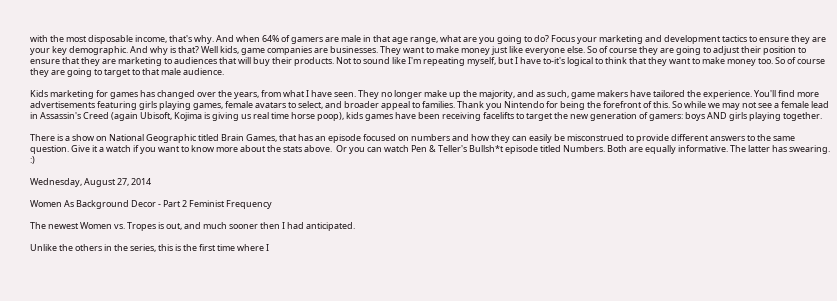with the most disposable income, that's why. And when 64% of gamers are male in that age range, what are you going to do? Focus your marketing and development tactics to ensure they are your key demographic. And why is that? Well kids, game companies are businesses. They want to make money just like everyone else. So of course they are going to adjust their position to ensure that they are marketing to audiences that will buy their products. Not to sound like I'm repeating myself, but I have to-it's logical to think that they want to make money too. So of course they are going to target to that male audience.

Kids marketing for games has changed over the years, from what I have seen. They no longer make up the majority, and as such, game makers have tailored the experience. You'll find more advertisements featuring girls playing games, female avatars to select, and broader appeal to families. Thank you Nintendo for being the forefront of this. So while we may not see a female lead in Assassin's Creed (again Ubisoft, Kojima is giving us real time horse poop), kids games have been receiving facelifts to target the new generation of gamers: boys AND girls playing together.

There is a show on National Geographic titled Brain Games, that has an episode focused on numbers and how they can easily be misconstrued to provide different answers to the same question. Give it a watch if you want to know more about the stats above.  Or you can watch Pen & Teller's Bullsh*t episode titled Numbers. Both are equally informative. The latter has swearing. :)

Wednesday, August 27, 2014

Women As Background Decor - Part 2 Feminist Frequency

The newest Women vs. Tropes is out, and much sooner then I had anticipated.

Unlike the others in the series, this is the first time where I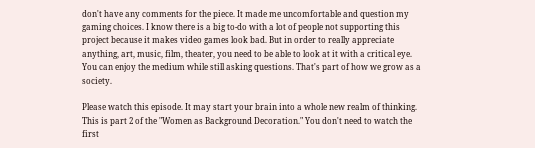don't have any comments for the piece. It made me uncomfortable and question my gaming choices. I know there is a big to-do with a lot of people not supporting this project because it makes video games look bad. But in order to really appreciate anything, art, music, film, theater, you need to be able to look at it with a critical eye. You can enjoy the medium while still asking questions. That's part of how we grow as a society.

Please watch this episode. It may start your brain into a whole new realm of thinking. This is part 2 of the "Women as Background Decoration." You don't need to watch the first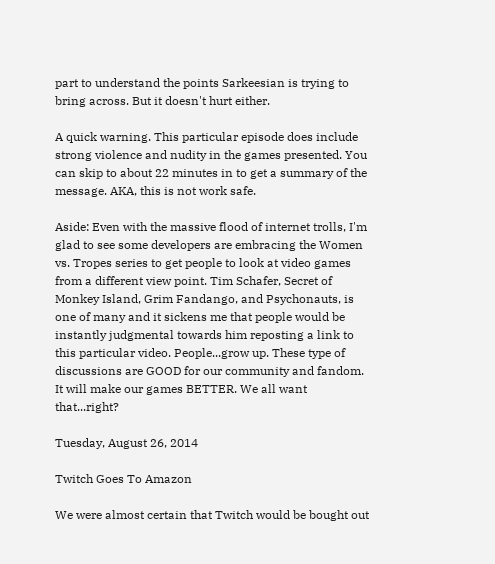part to understand the points Sarkeesian is trying to bring across. But it doesn't hurt either.

A quick warning. This particular episode does include strong violence and nudity in the games presented. You can skip to about 22 minutes in to get a summary of the message. AKA, this is not work safe.

Aside: Even with the massive flood of internet trolls, I'm glad to see some developers are embracing the Women vs. Tropes series to get people to look at video games from a different view point. Tim Schafer, Secret of Monkey Island, Grim Fandango, and Psychonauts, is one of many and it sickens me that people would be instantly judgmental towards him reposting a link to this particular video. People...grow up. These type of discussions are GOOD for our community and fandom. It will make our games BETTER. We all want that...right?

Tuesday, August 26, 2014

Twitch Goes To Amazon

We were almost certain that Twitch would be bought out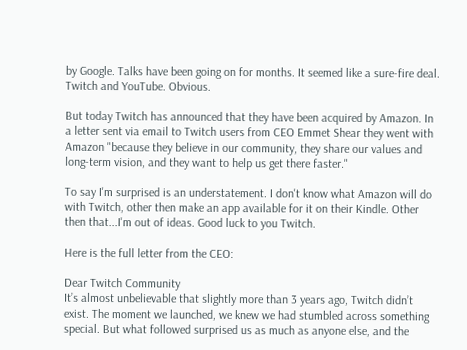by Google. Talks have been going on for months. It seemed like a sure-fire deal. Twitch and YouTube. Obvious.

But today Twitch has announced that they have been acquired by Amazon. In a letter sent via email to Twitch users from CEO Emmet Shear they went with Amazon "because they believe in our community, they share our values and long-term vision, and they want to help us get there faster."

To say I'm surprised is an understatement. I don't know what Amazon will do with Twitch, other then make an app available for it on their Kindle. Other then that...I'm out of ideas. Good luck to you Twitch.

Here is the full letter from the CEO:

Dear Twitch Community
It’s almost unbelievable that slightly more than 3 years ago, Twitch didn’t exist. The moment we launched, we knew we had stumbled across something special. But what followed surprised us as much as anyone else, and the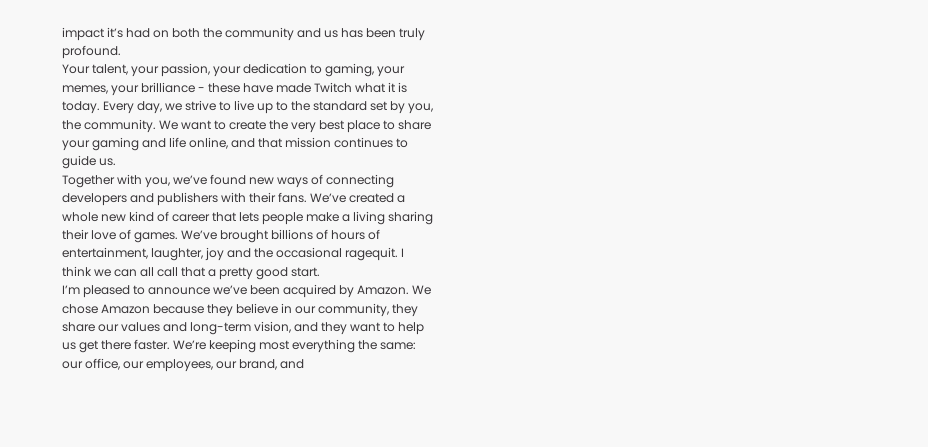impact it’s had on both the community and us has been truly profound.
Your talent, your passion, your dedication to gaming, your memes, your brilliance - these have made Twitch what it is today. Every day, we strive to live up to the standard set by you, the community. We want to create the very best place to share your gaming and life online, and that mission continues to guide us.
Together with you, we’ve found new ways of connecting developers and publishers with their fans. We’ve created a whole new kind of career that lets people make a living sharing their love of games. We’ve brought billions of hours of entertainment, laughter, joy and the occasional ragequit. I think we can all call that a pretty good start.
I’m pleased to announce we’ve been acquired by Amazon. We chose Amazon because they believe in our community, they share our values and long-term vision, and they want to help us get there faster. We’re keeping most everything the same: our office, our employees, our brand, and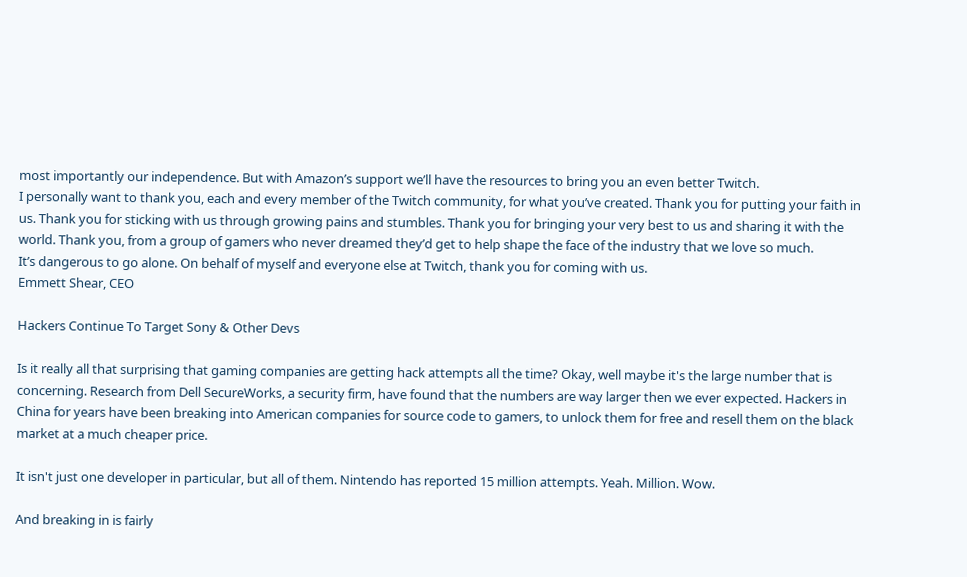most importantly our independence. But with Amazon’s support we’ll have the resources to bring you an even better Twitch.
I personally want to thank you, each and every member of the Twitch community, for what you’ve created. Thank you for putting your faith in us. Thank you for sticking with us through growing pains and stumbles. Thank you for bringing your very best to us and sharing it with the world. Thank you, from a group of gamers who never dreamed they’d get to help shape the face of the industry that we love so much.
It’s dangerous to go alone. On behalf of myself and everyone else at Twitch, thank you for coming with us.
Emmett Shear, CEO

Hackers Continue To Target Sony & Other Devs

Is it really all that surprising that gaming companies are getting hack attempts all the time? Okay, well maybe it's the large number that is concerning. Research from Dell SecureWorks, a security firm, have found that the numbers are way larger then we ever expected. Hackers in China for years have been breaking into American companies for source code to gamers, to unlock them for free and resell them on the black market at a much cheaper price.

It isn't just one developer in particular, but all of them. Nintendo has reported 15 million attempts. Yeah. Million. Wow.

And breaking in is fairly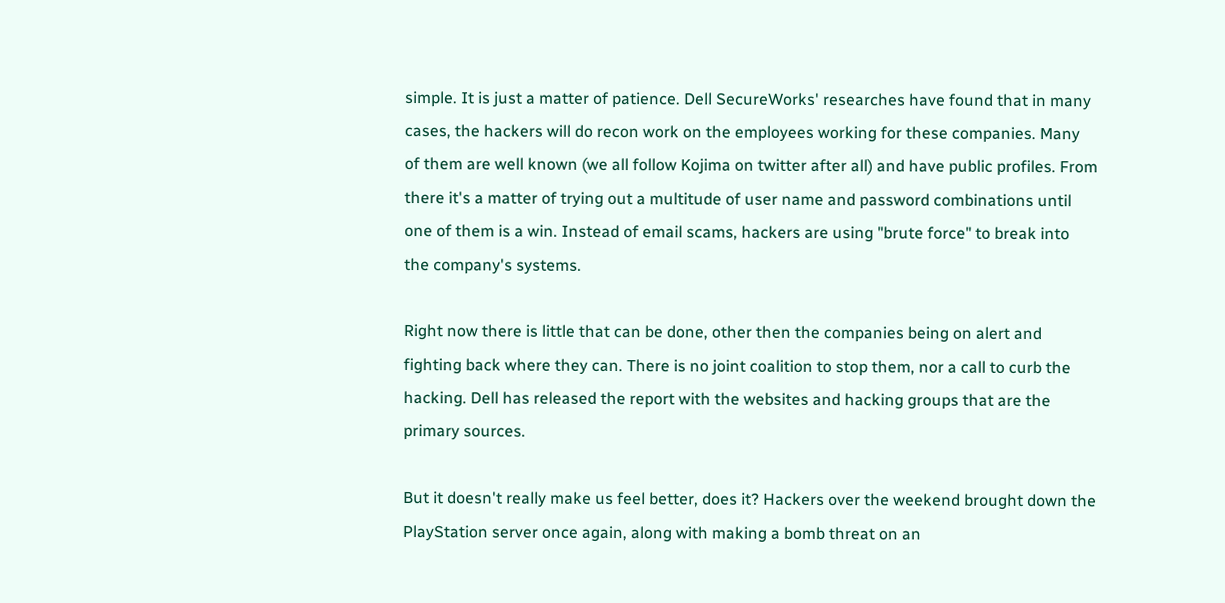simple. It is just a matter of patience. Dell SecureWorks' researches have found that in many cases, the hackers will do recon work on the employees working for these companies. Many of them are well known (we all follow Kojima on twitter after all) and have public profiles. From there it's a matter of trying out a multitude of user name and password combinations until one of them is a win. Instead of email scams, hackers are using "brute force" to break into the company's systems.

Right now there is little that can be done, other then the companies being on alert and fighting back where they can. There is no joint coalition to stop them, nor a call to curb the hacking. Dell has released the report with the websites and hacking groups that are the primary sources.

But it doesn't really make us feel better, does it? Hackers over the weekend brought down the PlayStation server once again, along with making a bomb threat on an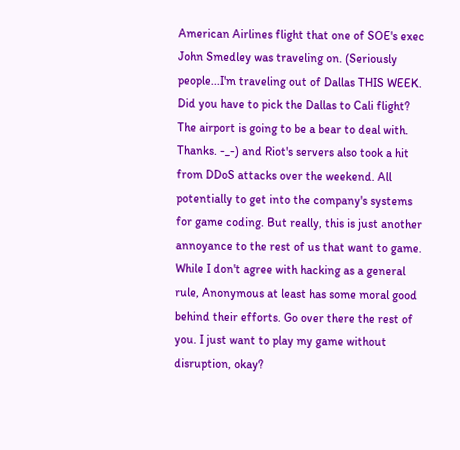American Airlines flight that one of SOE's exec John Smedley was traveling on. (Seriously people...I'm traveling out of Dallas THIS WEEK. Did you have to pick the Dallas to Cali flight? The airport is going to be a bear to deal with. Thanks. -_-) and Riot's servers also took a hit from DDoS attacks over the weekend. All potentially to get into the company's systems for game coding. But really, this is just another annoyance to the rest of us that want to game. While I don't agree with hacking as a general rule, Anonymous at least has some moral good behind their efforts. Go over there the rest of you. I just want to play my game without disruption, okay?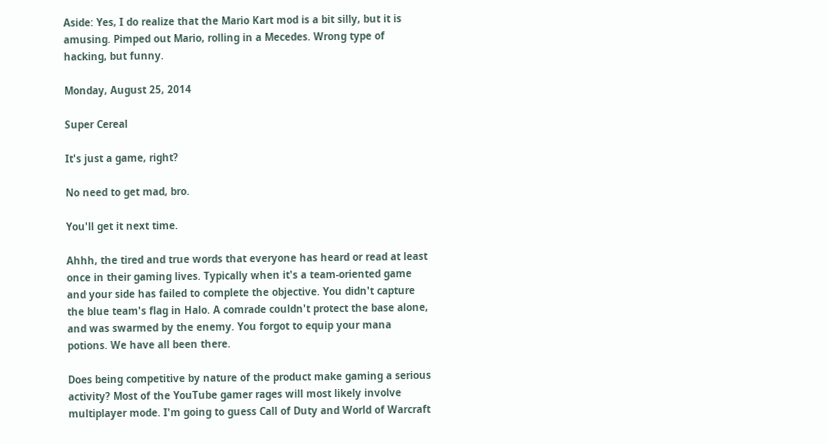Aside: Yes, I do realize that the Mario Kart mod is a bit silly, but it is amusing. Pimped out Mario, rolling in a Mecedes. Wrong type of hacking, but funny.

Monday, August 25, 2014

Super Cereal

It's just a game, right?

No need to get mad, bro.

You'll get it next time.

Ahhh, the tired and true words that everyone has heard or read at least once in their gaming lives. Typically when it's a team-oriented game and your side has failed to complete the objective. You didn't capture the blue team's flag in Halo. A comrade couldn't protect the base alone, and was swarmed by the enemy. You forgot to equip your mana potions. We have all been there.

Does being competitive by nature of the product make gaming a serious activity? Most of the YouTube gamer rages will most likely involve multiplayer mode. I'm going to guess Call of Duty and World of Warcraft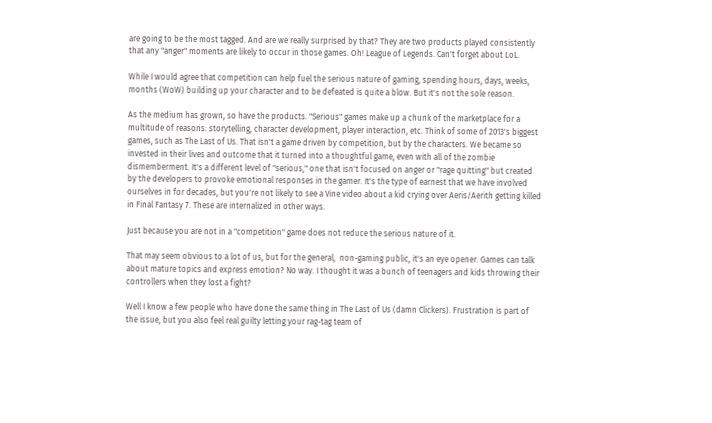are going to be the most tagged. And are we really surprised by that? They are two products played consistently that any "anger" moments are likely to occur in those games. Oh! League of Legends. Can't forget about LoL.

While I would agree that competition can help fuel the serious nature of gaming, spending hours, days, weeks, months (WoW) building up your character and to be defeated is quite a blow. But it's not the sole reason.

As the medium has grown, so have the products. "Serious" games make up a chunk of the marketplace for a multitude of reasons: storytelling, character development, player interaction, etc. Think of some of 2013's biggest games, such as The Last of Us. That isn't a game driven by competition, but by the characters. We became so invested in their lives and outcome that it turned into a thoughtful game, even with all of the zombie dismemberment. It's a different level of "serious," one that isn't focused on anger or "rage quitting" but created by the developers to provoke emotional responses in the gamer. It's the type of earnest that we have involved ourselves in for decades, but you're not likely to see a Vine video about a kid crying over Aeris/Aerith getting killed in Final Fantasy 7. These are internalized in other ways.

Just because you are not in a "competition" game does not reduce the serious nature of it.

That may seem obvious to a lot of us, but for the general,  non-gaming public, it's an eye opener. Games can talk about mature topics and express emotion? No way. I thought it was a bunch of teenagers and kids throwing their controllers when they lost a fight?

Well I know a few people who have done the same thing in The Last of Us (damn Clickers). Frustration is part of the issue, but you also feel real guilty letting your rag-tag team of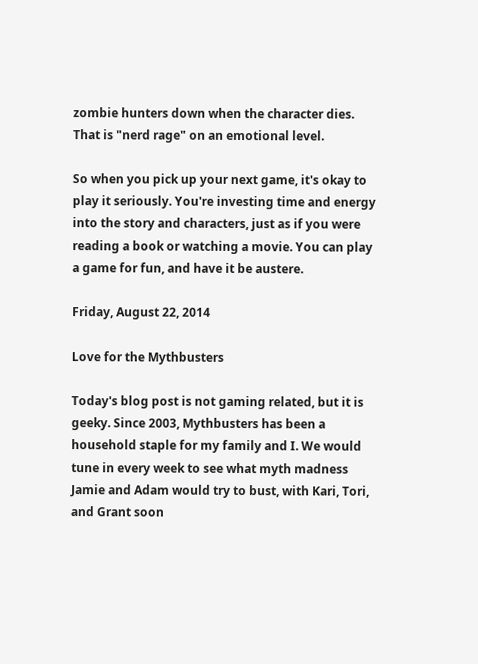zombie hunters down when the character dies. That is "nerd rage" on an emotional level.

So when you pick up your next game, it's okay to play it seriously. You're investing time and energy into the story and characters, just as if you were reading a book or watching a movie. You can play a game for fun, and have it be austere.

Friday, August 22, 2014

Love for the Mythbusters

Today's blog post is not gaming related, but it is geeky. Since 2003, Mythbusters has been a household staple for my family and I. We would tune in every week to see what myth madness Jamie and Adam would try to bust, with Kari, Tori, and Grant soon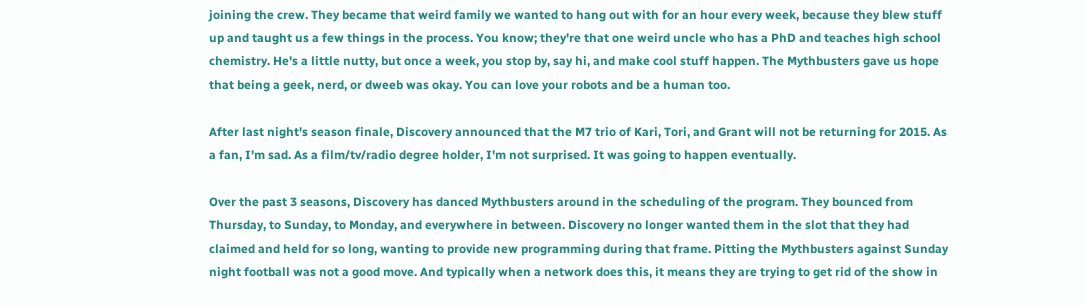joining the crew. They became that weird family we wanted to hang out with for an hour every week, because they blew stuff up and taught us a few things in the process. You know; they're that one weird uncle who has a PhD and teaches high school chemistry. He's a little nutty, but once a week, you stop by, say hi, and make cool stuff happen. The Mythbusters gave us hope that being a geek, nerd, or dweeb was okay. You can love your robots and be a human too.

After last night's season finale, Discovery announced that the M7 trio of Kari, Tori, and Grant will not be returning for 2015. As a fan, I'm sad. As a film/tv/radio degree holder, I'm not surprised. It was going to happen eventually.

Over the past 3 seasons, Discovery has danced Mythbusters around in the scheduling of the program. They bounced from Thursday, to Sunday, to Monday, and everywhere in between. Discovery no longer wanted them in the slot that they had claimed and held for so long, wanting to provide new programming during that frame. Pitting the Mythbusters against Sunday night football was not a good move. And typically when a network does this, it means they are trying to get rid of the show in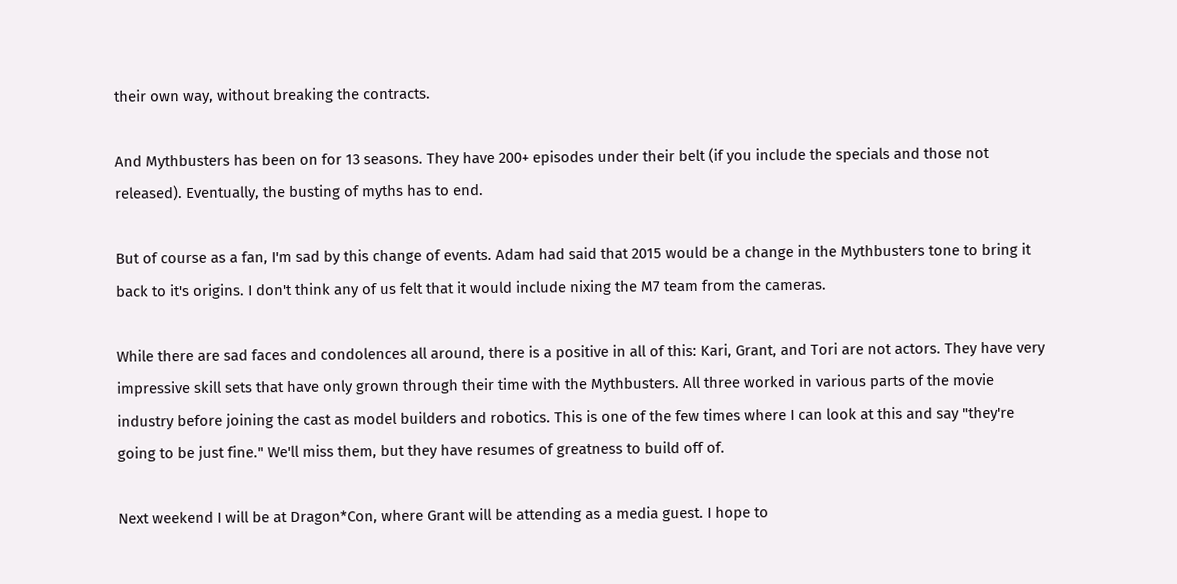their own way, without breaking the contracts.

And Mythbusters has been on for 13 seasons. They have 200+ episodes under their belt (if you include the specials and those not released). Eventually, the busting of myths has to end.

But of course as a fan, I'm sad by this change of events. Adam had said that 2015 would be a change in the Mythbusters tone to bring it back to it's origins. I don't think any of us felt that it would include nixing the M7 team from the cameras.

While there are sad faces and condolences all around, there is a positive in all of this: Kari, Grant, and Tori are not actors. They have very impressive skill sets that have only grown through their time with the Mythbusters. All three worked in various parts of the movie industry before joining the cast as model builders and robotics. This is one of the few times where I can look at this and say "they're going to be just fine." We'll miss them, but they have resumes of greatness to build off of.

Next weekend I will be at Dragon*Con, where Grant will be attending as a media guest. I hope to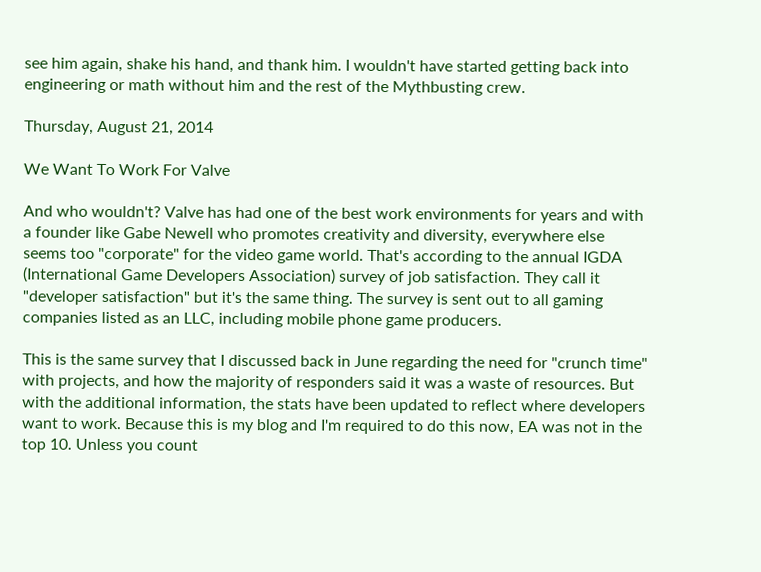see him again, shake his hand, and thank him. I wouldn't have started getting back into engineering or math without him and the rest of the Mythbusting crew.

Thursday, August 21, 2014

We Want To Work For Valve

And who wouldn't? Valve has had one of the best work environments for years and with a founder like Gabe Newell who promotes creativity and diversity, everywhere else seems too "corporate" for the video game world. That's according to the annual IGDA (International Game Developers Association) survey of job satisfaction. They call it "developer satisfaction" but it's the same thing. The survey is sent out to all gaming companies listed as an LLC, including mobile phone game producers.

This is the same survey that I discussed back in June regarding the need for "crunch time" with projects, and how the majority of responders said it was a waste of resources. But with the additional information, the stats have been updated to reflect where developers want to work. Because this is my blog and I'm required to do this now, EA was not in the top 10. Unless you count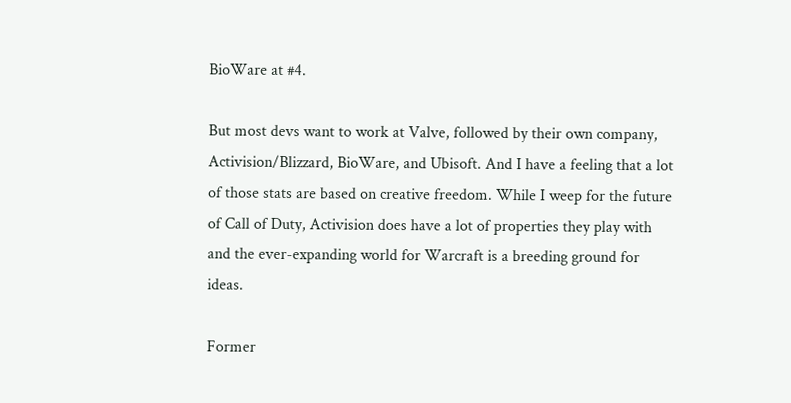BioWare at #4.

But most devs want to work at Valve, followed by their own company, Activision/Blizzard, BioWare, and Ubisoft. And I have a feeling that a lot of those stats are based on creative freedom. While I weep for the future of Call of Duty, Activision does have a lot of properties they play with and the ever-expanding world for Warcraft is a breeding ground for ideas.

Former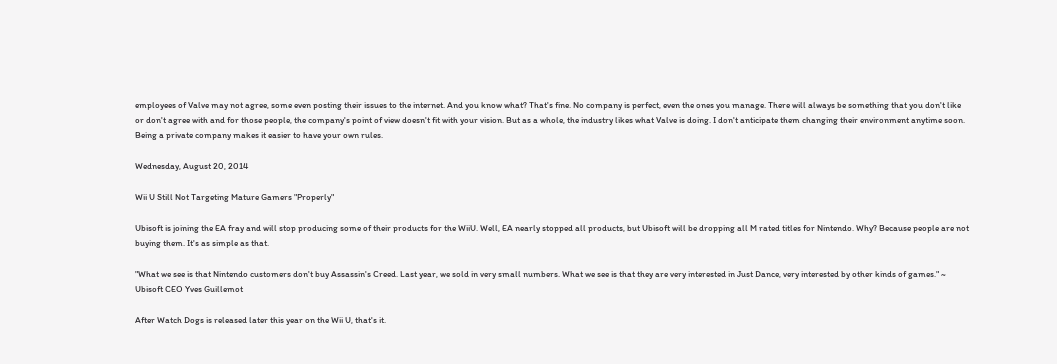employees of Valve may not agree, some even posting their issues to the internet. And you know what? That's fine. No company is perfect, even the ones you manage. There will always be something that you don't like or don't agree with and for those people, the company's point of view doesn't fit with your vision. But as a whole, the industry likes what Valve is doing. I don't anticipate them changing their environment anytime soon. Being a private company makes it easier to have your own rules.

Wednesday, August 20, 2014

Wii U Still Not Targeting Mature Gamers "Properly"

Ubisoft is joining the EA fray and will stop producing some of their products for the WiiU. Well, EA nearly stopped all products, but Ubisoft will be dropping all M rated titles for Nintendo. Why? Because people are not buying them. It's as simple as that.

"What we see is that Nintendo customers don't buy Assassin's Creed. Last year, we sold in very small numbers. What we see is that they are very interested in Just Dance, very interested by other kinds of games." ~ Ubisoft CEO Yves Guillemot

After Watch Dogs is released later this year on the Wii U, that's it.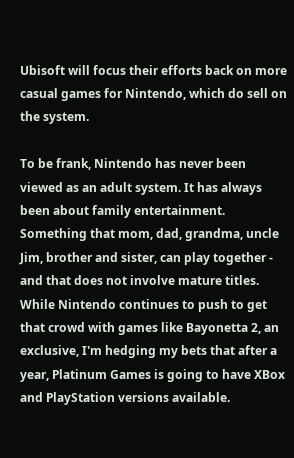Ubisoft will focus their efforts back on more casual games for Nintendo, which do sell on the system.

To be frank, Nintendo has never been viewed as an adult system. It has always been about family entertainment. Something that mom, dad, grandma, uncle Jim, brother and sister, can play together - and that does not involve mature titles. While Nintendo continues to push to get that crowd with games like Bayonetta 2, an exclusive, I'm hedging my bets that after a year, Platinum Games is going to have XBox and PlayStation versions available.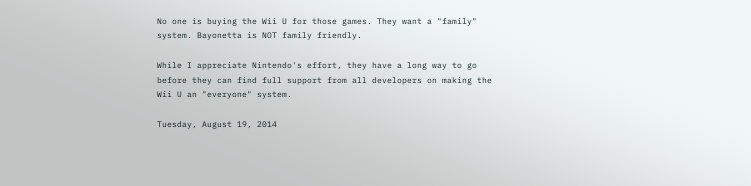No one is buying the Wii U for those games. They want a "family" system. Bayonetta is NOT family friendly.

While I appreciate Nintendo's effort, they have a long way to go before they can find full support from all developers on making the Wii U an "everyone" system.

Tuesday, August 19, 2014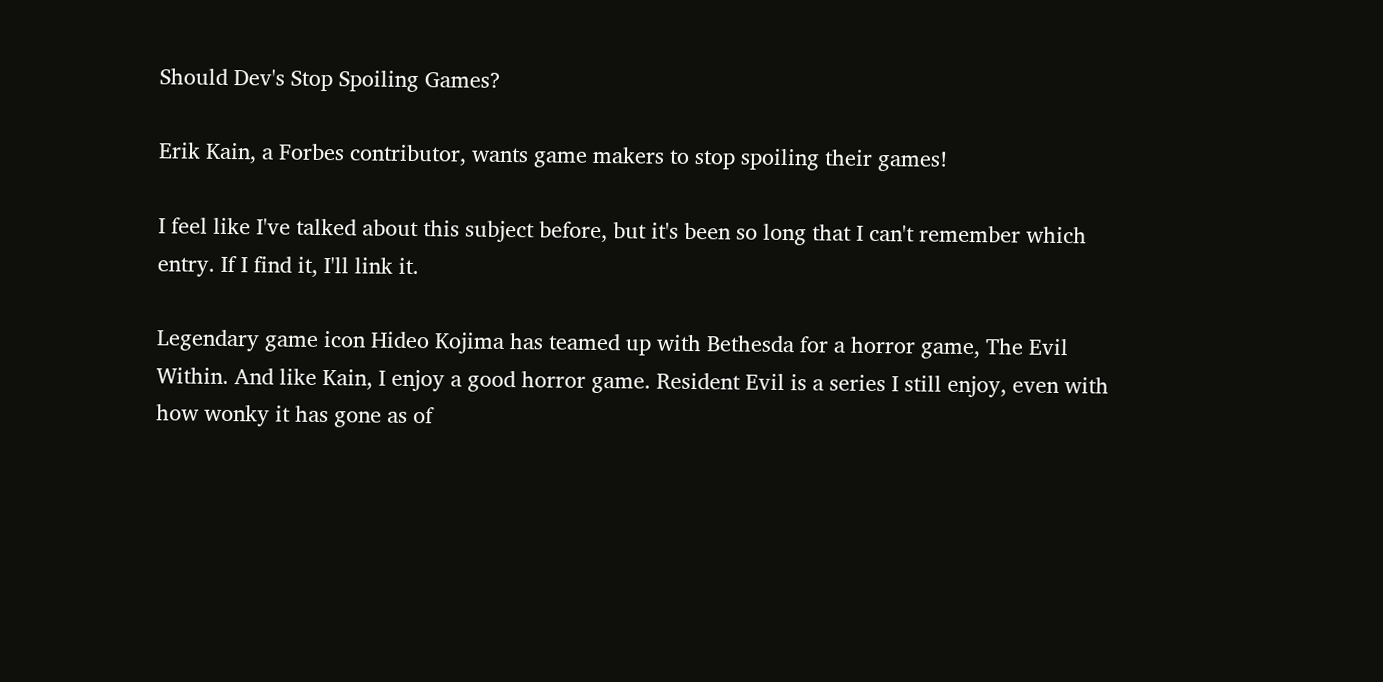Should Dev's Stop Spoiling Games?

Erik Kain, a Forbes contributor, wants game makers to stop spoiling their games!

I feel like I've talked about this subject before, but it's been so long that I can't remember which entry. If I find it, I'll link it.

Legendary game icon Hideo Kojima has teamed up with Bethesda for a horror game, The Evil Within. And like Kain, I enjoy a good horror game. Resident Evil is a series I still enjoy, even with how wonky it has gone as of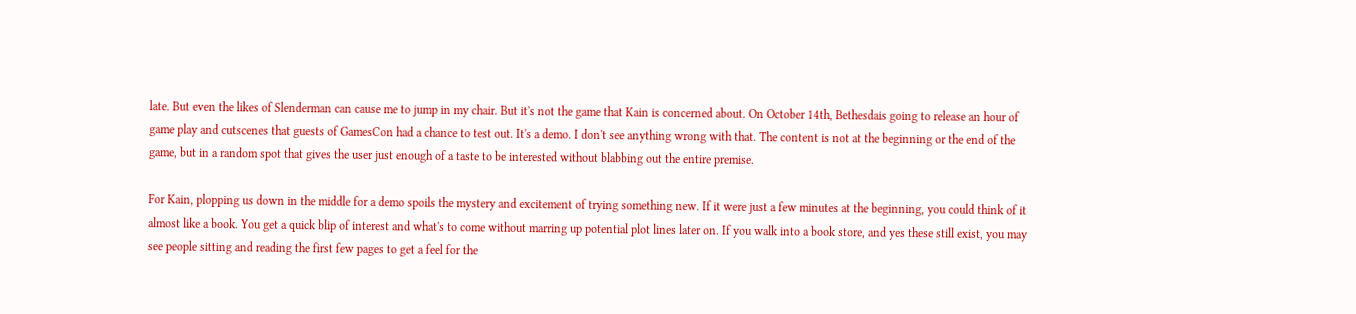late. But even the likes of Slenderman can cause me to jump in my chair. But it's not the game that Kain is concerned about. On October 14th, Bethesdais going to release an hour of game play and cutscenes that guests of GamesCon had a chance to test out. It's a demo. I don't see anything wrong with that. The content is not at the beginning or the end of the game, but in a random spot that gives the user just enough of a taste to be interested without blabbing out the entire premise.

For Kain, plopping us down in the middle for a demo spoils the mystery and excitement of trying something new. If it were just a few minutes at the beginning, you could think of it almost like a book. You get a quick blip of interest and what's to come without marring up potential plot lines later on. If you walk into a book store, and yes these still exist, you may see people sitting and reading the first few pages to get a feel for the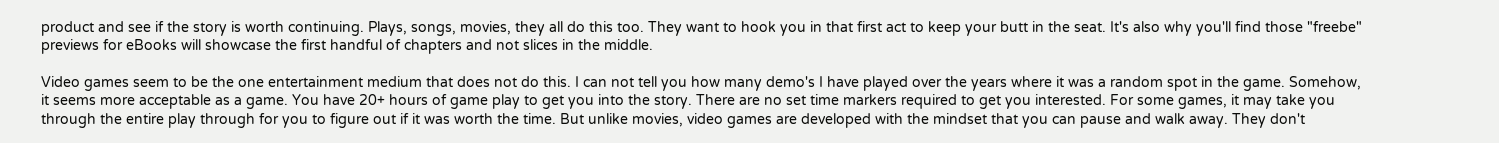product and see if the story is worth continuing. Plays, songs, movies, they all do this too. They want to hook you in that first act to keep your butt in the seat. It's also why you'll find those "freebe" previews for eBooks will showcase the first handful of chapters and not slices in the middle.

Video games seem to be the one entertainment medium that does not do this. I can not tell you how many demo's I have played over the years where it was a random spot in the game. Somehow, it seems more acceptable as a game. You have 20+ hours of game play to get you into the story. There are no set time markers required to get you interested. For some games, it may take you through the entire play through for you to figure out if it was worth the time. But unlike movies, video games are developed with the mindset that you can pause and walk away. They don't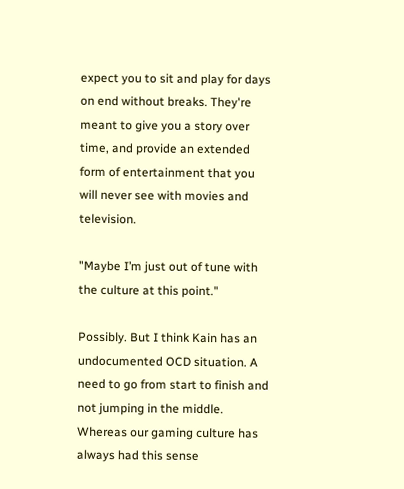expect you to sit and play for days on end without breaks. They're meant to give you a story over time, and provide an extended form of entertainment that you will never see with movies and television.

"Maybe I’m just out of tune with the culture at this point."

Possibly. But I think Kain has an undocumented OCD situation. A need to go from start to finish and not jumping in the middle. Whereas our gaming culture has always had this sense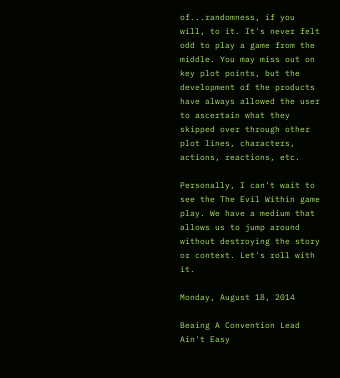of...randomness, if you will, to it. It's never felt odd to play a game from the middle. You may miss out on key plot points, but the development of the products have always allowed the user to ascertain what they skipped over through other plot lines, characters, actions, reactions, etc.

Personally, I can't wait to see the The Evil Within game play. We have a medium that allows us to jump around without destroying the story or context. Let's roll with it.

Monday, August 18, 2014

Beaing A Convention Lead Ain't Easy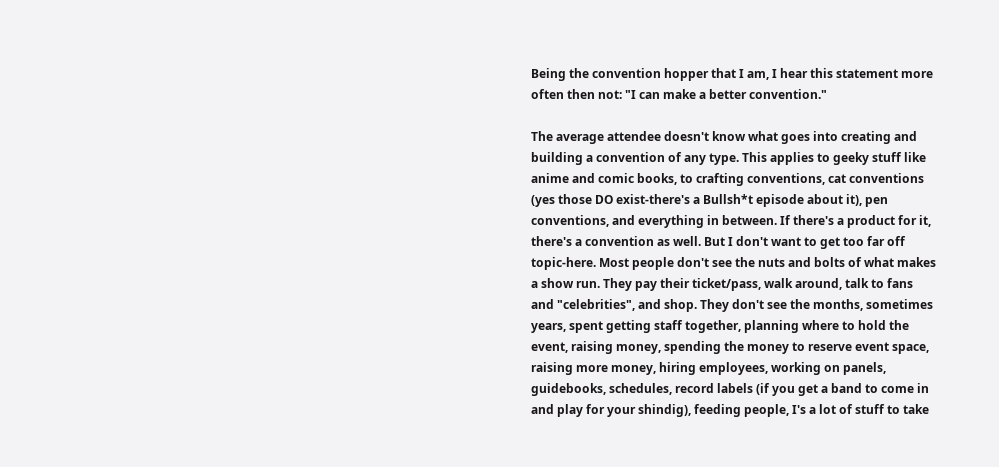Being the convention hopper that I am, I hear this statement more often then not: "I can make a better convention."

The average attendee doesn't know what goes into creating and building a convention of any type. This applies to geeky stuff like anime and comic books, to crafting conventions, cat conventions (yes those DO exist-there's a Bullsh*t episode about it), pen conventions, and everything in between. If there's a product for it, there's a convention as well. But I don't want to get too far off topic-here. Most people don't see the nuts and bolts of what makes a show run. They pay their ticket/pass, walk around, talk to fans and "celebrities", and shop. They don't see the months, sometimes years, spent getting staff together, planning where to hold the event, raising money, spending the money to reserve event space, raising more money, hiring employees, working on panels, guidebooks, schedules, record labels (if you get a band to come in and play for your shindig), feeding people, I's a lot of stuff to take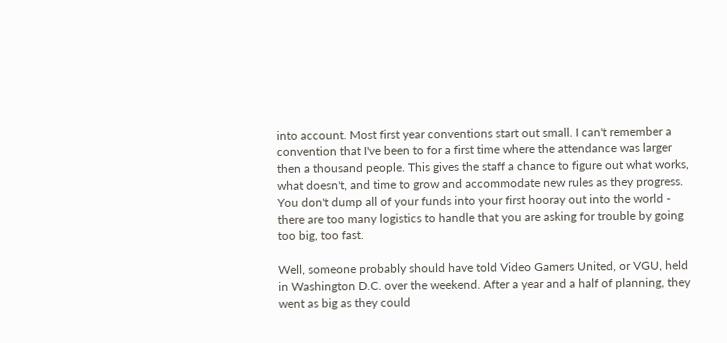into account. Most first year conventions start out small. I can't remember a convention that I've been to for a first time where the attendance was larger then a thousand people. This gives the staff a chance to figure out what works, what doesn't, and time to grow and accommodate new rules as they progress. You don't dump all of your funds into your first hooray out into the world - there are too many logistics to handle that you are asking for trouble by going too big, too fast.

Well, someone probably should have told Video Gamers United, or VGU, held in Washington D.C. over the weekend. After a year and a half of planning, they went as big as they could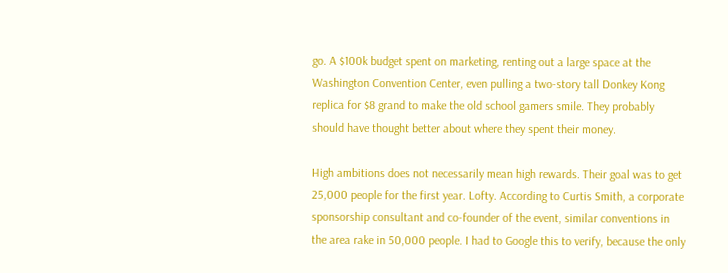go. A $100k budget spent on marketing, renting out a large space at the Washington Convention Center, even pulling a two-story tall Donkey Kong replica for $8 grand to make the old school gamers smile. They probably should have thought better about where they spent their money.

High ambitions does not necessarily mean high rewards. Their goal was to get 25,000 people for the first year. Lofty. According to Curtis Smith, a corporate sponsorship consultant and co-founder of the event, similar conventions in the area rake in 50,000 people. I had to Google this to verify, because the only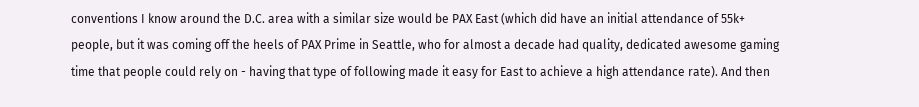conventions I know around the D.C. area with a similar size would be PAX East (which did have an initial attendance of 55k+ people, but it was coming off the heels of PAX Prime in Seattle, who for almost a decade had quality, dedicated awesome gaming time that people could rely on - having that type of following made it easy for East to achieve a high attendance rate). And then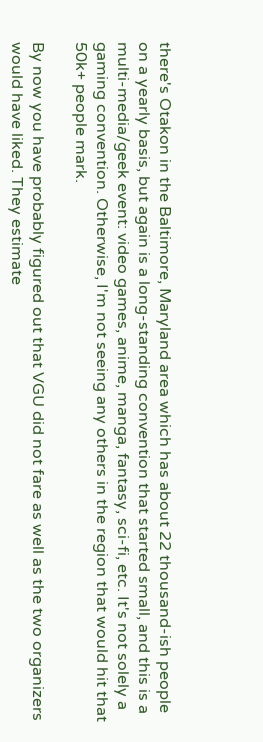there's Otakon in the Baltimore, Maryland area which has about 22 thousand-ish people on a yearly basis, but again is a long-standing convention that started small, and this is a multi-media/geek event: video games, anime, manga, fantasy, sci-fi, etc. It's not solely a gaming convention. Otherwise, I'm not seeing any others in the region that would hit that 50k+ people mark.

By now you have probably figured out that VGU did not fare as well as the two organizers would have liked. They estimate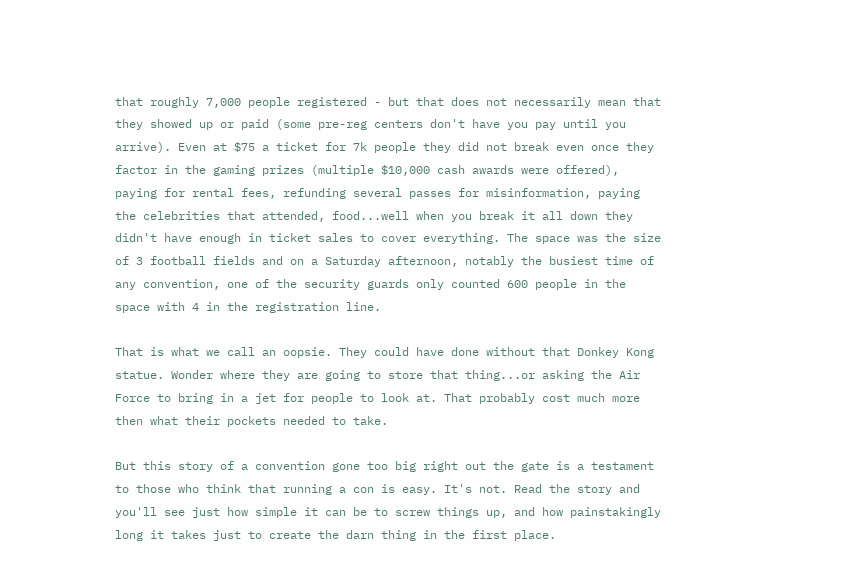that roughly 7,000 people registered - but that does not necessarily mean that they showed up or paid (some pre-reg centers don't have you pay until you arrive). Even at $75 a ticket for 7k people they did not break even once they factor in the gaming prizes (multiple $10,000 cash awards were offered), paying for rental fees, refunding several passes for misinformation, paying the celebrities that attended, food...well when you break it all down they didn't have enough in ticket sales to cover everything. The space was the size of 3 football fields and on a Saturday afternoon, notably the busiest time of any convention, one of the security guards only counted 600 people in the space with 4 in the registration line.

That is what we call an oopsie. They could have done without that Donkey Kong statue. Wonder where they are going to store that thing...or asking the Air Force to bring in a jet for people to look at. That probably cost much more then what their pockets needed to take.

But this story of a convention gone too big right out the gate is a testament to those who think that running a con is easy. It's not. Read the story and you'll see just how simple it can be to screw things up, and how painstakingly long it takes just to create the darn thing in the first place.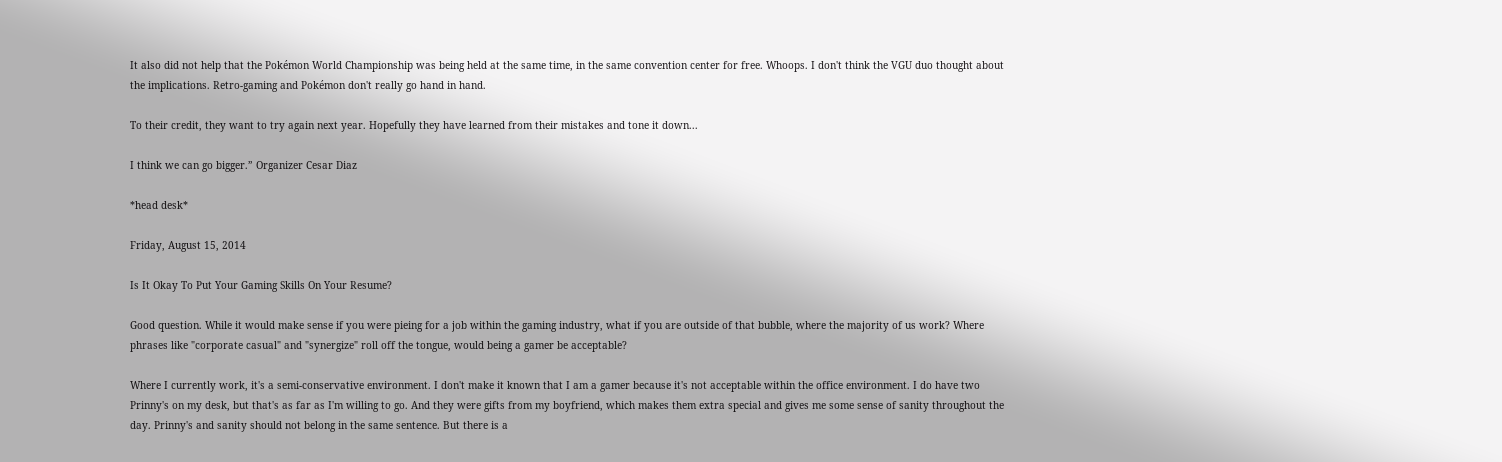It also did not help that the Pokémon World Championship was being held at the same time, in the same convention center for free. Whoops. I don't think the VGU duo thought about the implications. Retro-gaming and Pokémon don't really go hand in hand.

To their credit, they want to try again next year. Hopefully they have learned from their mistakes and tone it down...

I think we can go bigger.” Organizer Cesar Diaz

*head desk*

Friday, August 15, 2014

Is It Okay To Put Your Gaming Skills On Your Resume?

Good question. While it would make sense if you were pieing for a job within the gaming industry, what if you are outside of that bubble, where the majority of us work? Where phrases like "corporate casual" and "synergize" roll off the tongue, would being a gamer be acceptable?

Where I currently work, it's a semi-conservative environment. I don't make it known that I am a gamer because it's not acceptable within the office environment. I do have two Prinny's on my desk, but that's as far as I'm willing to go. And they were gifts from my boyfriend, which makes them extra special and gives me some sense of sanity throughout the day. Prinny's and sanity should not belong in the same sentence. But there is a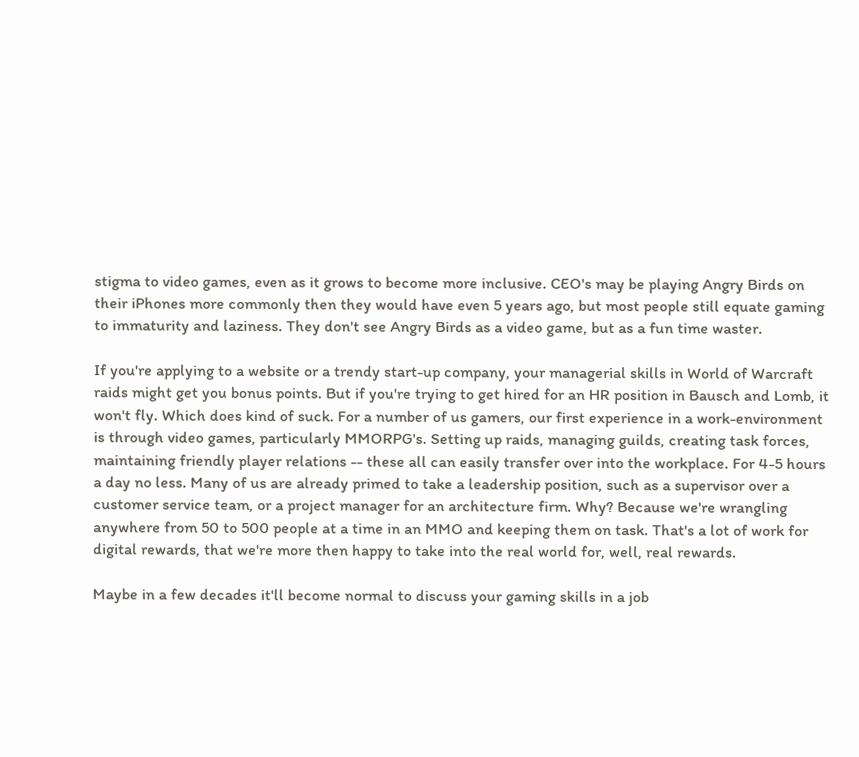stigma to video games, even as it grows to become more inclusive. CEO's may be playing Angry Birds on their iPhones more commonly then they would have even 5 years ago, but most people still equate gaming to immaturity and laziness. They don't see Angry Birds as a video game, but as a fun time waster.

If you're applying to a website or a trendy start-up company, your managerial skills in World of Warcraft raids might get you bonus points. But if you're trying to get hired for an HR position in Bausch and Lomb, it won't fly. Which does kind of suck. For a number of us gamers, our first experience in a work-environment is through video games, particularly MMORPG's. Setting up raids, managing guilds, creating task forces, maintaining friendly player relations -- these all can easily transfer over into the workplace. For 4-5 hours a day no less. Many of us are already primed to take a leadership position, such as a supervisor over a customer service team, or a project manager for an architecture firm. Why? Because we're wrangling anywhere from 50 to 500 people at a time in an MMO and keeping them on task. That's a lot of work for digital rewards, that we're more then happy to take into the real world for, well, real rewards.

Maybe in a few decades it'll become normal to discuss your gaming skills in a job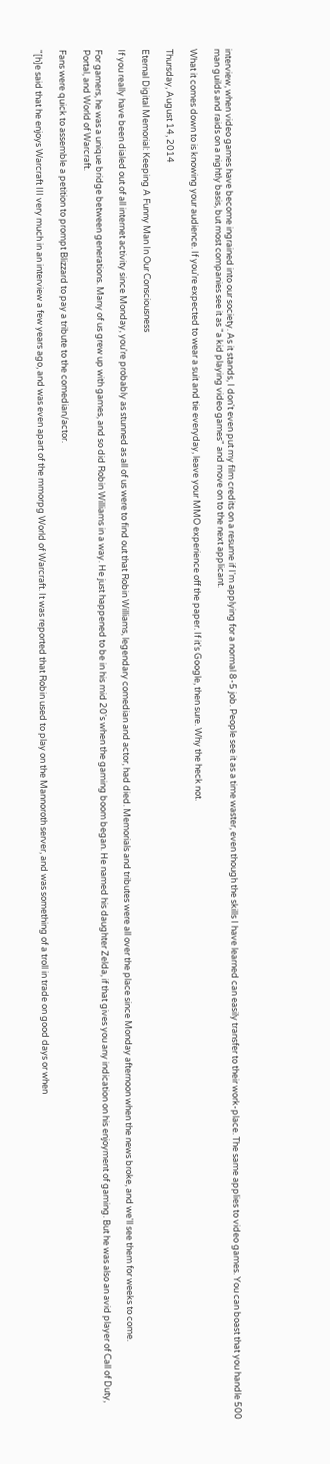interview, when video games have become ingrained into our society. As it stands, I don't even put my film credits on a resume if I'm applying for a normal 8-5 job. People see it as a time waster, even though the skills I have learned can easily transfer to their work-place. The same applies to video games. You can boast that you handle 500 man guilds and raids on a nightly basis, but most companies see it as "a kid playing video games" and move on to the next applicant.

What it comes down to is knowing your audience. If you're expected to wear a suit and tie everyday, leave your MMO experience off the paper. If it's Google, then sure. Why the heck not.

Thursday, August 14, 2014

Eternal Digital Memorial: Keeping A Funny Man In Our Consciousness

If you really have been dialed out of all internet activity since Monday, you're probably as stunned as all of us were to find out that Robin Williams, legendary comedian and actor, had died. Memorials and tributes were all over the place since Monday afternoon when the news broke, and we'll see them for weeks to come.

For gamers, he was a unique bridge between generations. Many of us grew up with games, and so did Robin Williams in a way. He just happened to be in his mid 20's when the gaming boom began. He named his daughter Zelda, if that gives you any indication on his enjoyment of gaming. But he was also an avid player of Call of Duty, Portal, and World of Warcraft.

Fans were quick to assemble a petition to prompt Blizzard to pay a tribute to the comedian/actor.

"[h]e said that he enjoys Warcraft III very much in an interview a few years ago, and was even apart of the mmorpg World of Warcraft. It was reported that Robin used to play on the Mannoroth server, and was something of a troll in trade on good days or when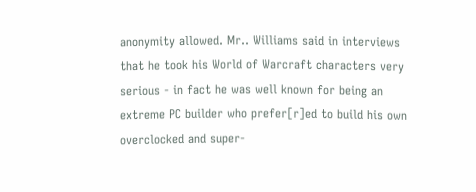anonymity allowed. Mr.. Williams said in interviews that he took his World of Warcraft characters very serious - in fact he was well known for being an extreme PC builder who prefer[r]ed to build his own overclocked and super-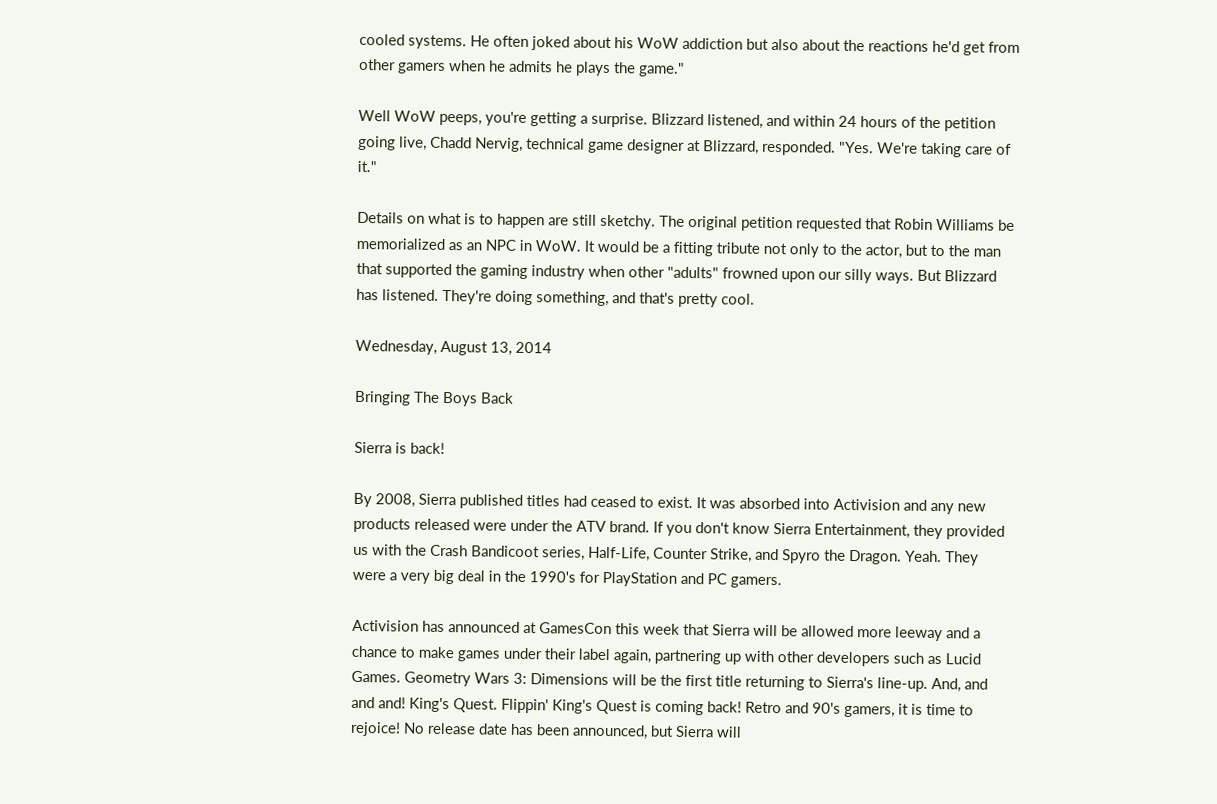cooled systems. He often joked about his WoW addiction but also about the reactions he'd get from other gamers when he admits he plays the game."

Well WoW peeps, you're getting a surprise. Blizzard listened, and within 24 hours of the petition going live, Chadd Nervig, technical game designer at Blizzard, responded. "Yes. We're taking care of it."

Details on what is to happen are still sketchy. The original petition requested that Robin Williams be memorialized as an NPC in WoW. It would be a fitting tribute not only to the actor, but to the man that supported the gaming industry when other "adults" frowned upon our silly ways. But Blizzard has listened. They're doing something, and that's pretty cool.

Wednesday, August 13, 2014

Bringing The Boys Back

Sierra is back!

By 2008, Sierra published titles had ceased to exist. It was absorbed into Activision and any new products released were under the ATV brand. If you don't know Sierra Entertainment, they provided us with the Crash Bandicoot series, Half-Life, Counter Strike, and Spyro the Dragon. Yeah. They were a very big deal in the 1990's for PlayStation and PC gamers.

Activision has announced at GamesCon this week that Sierra will be allowed more leeway and a chance to make games under their label again, partnering up with other developers such as Lucid Games. Geometry Wars 3: Dimensions will be the first title returning to Sierra's line-up. And, and and and! King's Quest. Flippin' King's Quest is coming back! Retro and 90's gamers, it is time to rejoice! No release date has been announced, but Sierra will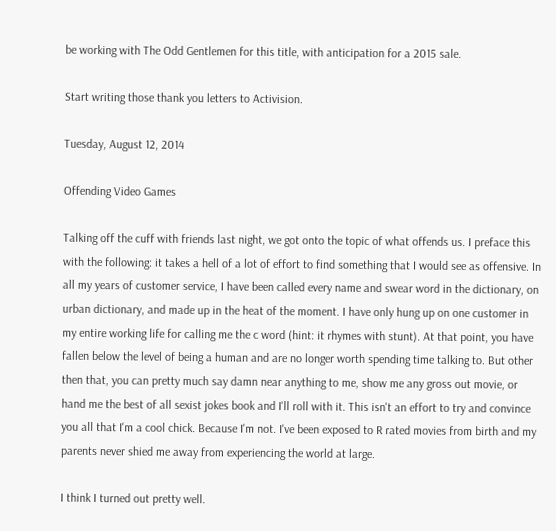be working with The Odd Gentlemen for this title, with anticipation for a 2015 sale.

Start writing those thank you letters to Activision.

Tuesday, August 12, 2014

Offending Video Games

Talking off the cuff with friends last night, we got onto the topic of what offends us. I preface this with the following: it takes a hell of a lot of effort to find something that I would see as offensive. In all my years of customer service, I have been called every name and swear word in the dictionary, on urban dictionary, and made up in the heat of the moment. I have only hung up on one customer in my entire working life for calling me the c word (hint: it rhymes with stunt). At that point, you have fallen below the level of being a human and are no longer worth spending time talking to. But other then that, you can pretty much say damn near anything to me, show me any gross out movie, or hand me the best of all sexist jokes book and I'll roll with it. This isn't an effort to try and convince you all that I'm a cool chick. Because I'm not. I've been exposed to R rated movies from birth and my parents never shied me away from experiencing the world at large.

I think I turned out pretty well.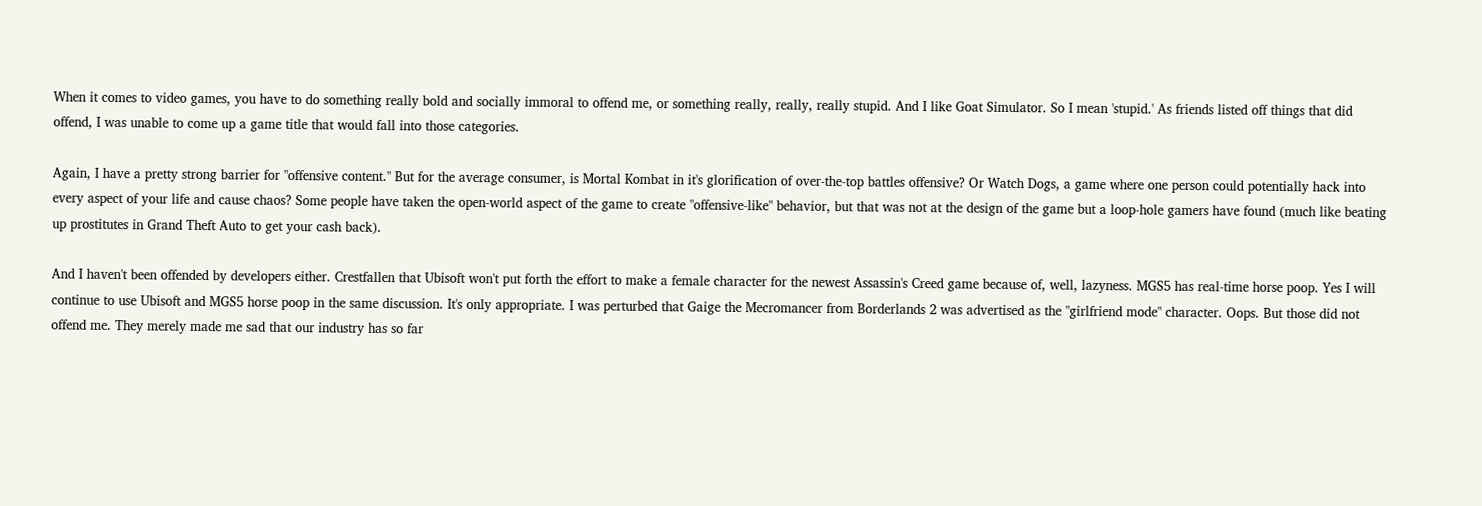When it comes to video games, you have to do something really bold and socially immoral to offend me, or something really, really, really stupid. And I like Goat Simulator. So I mean 'stupid.' As friends listed off things that did offend, I was unable to come up a game title that would fall into those categories.

Again, I have a pretty strong barrier for "offensive content." But for the average consumer, is Mortal Kombat in it's glorification of over-the-top battles offensive? Or Watch Dogs, a game where one person could potentially hack into every aspect of your life and cause chaos? Some people have taken the open-world aspect of the game to create "offensive-like" behavior, but that was not at the design of the game but a loop-hole gamers have found (much like beating up prostitutes in Grand Theft Auto to get your cash back).

And I haven't been offended by developers either. Crestfallen that Ubisoft won't put forth the effort to make a female character for the newest Assassin's Creed game because of, well, lazyness. MGS5 has real-time horse poop. Yes I will continue to use Ubisoft and MGS5 horse poop in the same discussion. It's only appropriate. I was perturbed that Gaige the Mecromancer from Borderlands 2 was advertised as the "girlfriend mode" character. Oops. But those did not offend me. They merely made me sad that our industry has so far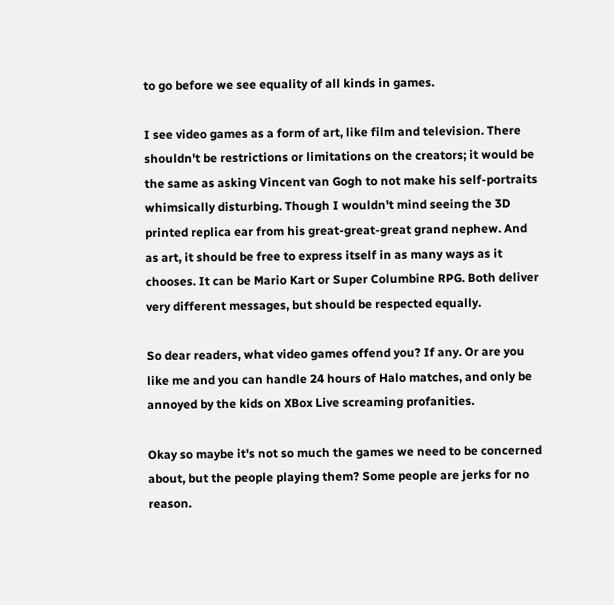to go before we see equality of all kinds in games.

I see video games as a form of art, like film and television. There shouldn't be restrictions or limitations on the creators; it would be the same as asking Vincent van Gogh to not make his self-portraits whimsically disturbing. Though I wouldn't mind seeing the 3D printed replica ear from his great-great-great grand nephew. And as art, it should be free to express itself in as many ways as it chooses. It can be Mario Kart or Super Columbine RPG. Both deliver very different messages, but should be respected equally.

So dear readers, what video games offend you? If any. Or are you like me and you can handle 24 hours of Halo matches, and only be annoyed by the kids on XBox Live screaming profanities.

Okay so maybe it's not so much the games we need to be concerned about, but the people playing them? Some people are jerks for no reason.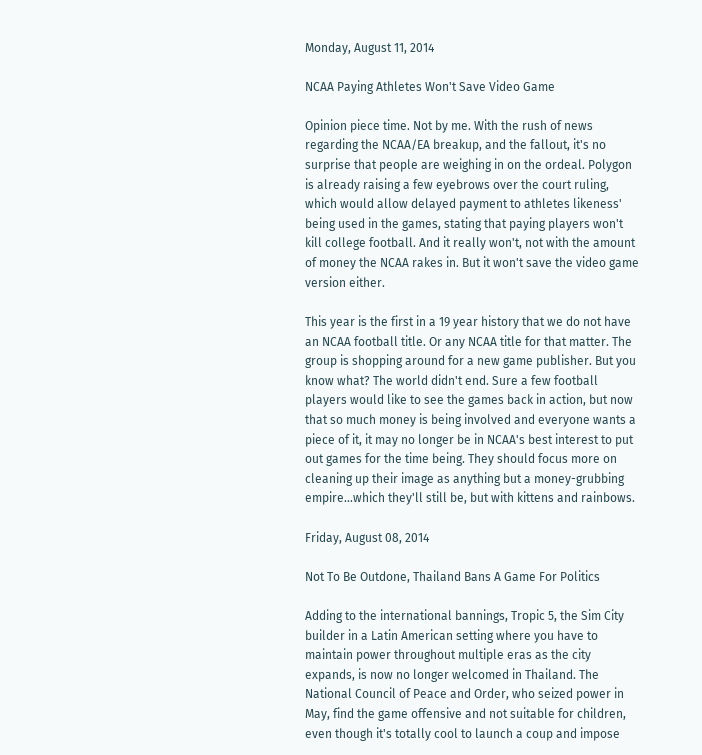Monday, August 11, 2014

NCAA Paying Athletes Won't Save Video Game

Opinion piece time. Not by me. With the rush of news regarding the NCAA/EA breakup, and the fallout, it's no surprise that people are weighing in on the ordeal. Polygon is already raising a few eyebrows over the court ruling, which would allow delayed payment to athletes likeness' being used in the games, stating that paying players won't kill college football. And it really won't, not with the amount of money the NCAA rakes in. But it won't save the video game version either.

This year is the first in a 19 year history that we do not have an NCAA football title. Or any NCAA title for that matter. The group is shopping around for a new game publisher. But you know what? The world didn't end. Sure a few football players would like to see the games back in action, but now that so much money is being involved and everyone wants a piece of it, it may no longer be in NCAA's best interest to put out games for the time being. They should focus more on cleaning up their image as anything but a money-grubbing empire...which they'll still be, but with kittens and rainbows.

Friday, August 08, 2014

Not To Be Outdone, Thailand Bans A Game For Politics

Adding to the international bannings, Tropic 5, the Sim City builder in a Latin American setting where you have to maintain power throughout multiple eras as the city expands, is now no longer welcomed in Thailand. The National Council of Peace and Order, who seized power in May, find the game offensive and not suitable for children, even though it's totally cool to launch a coup and impose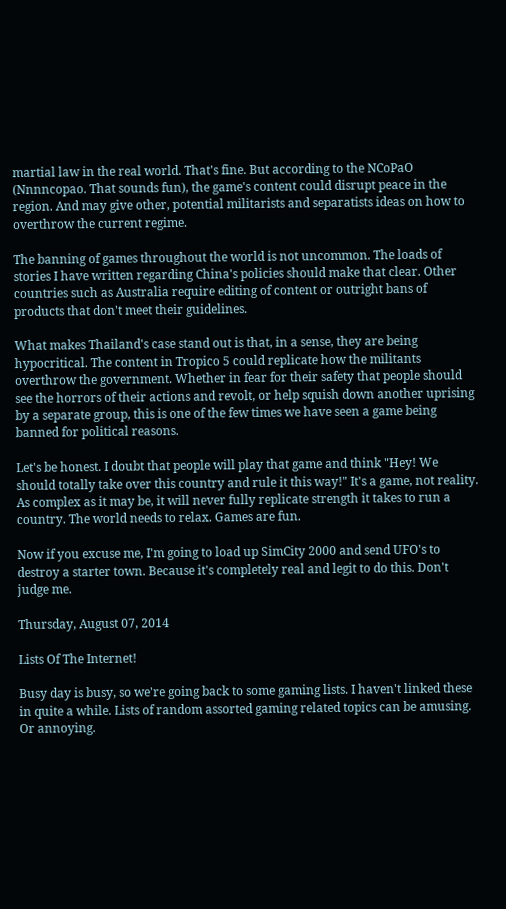martial law in the real world. That's fine. But according to the NCoPaO (Nnnncopao. That sounds fun), the game's content could disrupt peace in the region. And may give other, potential militarists and separatists ideas on how to overthrow the current regime.

The banning of games throughout the world is not uncommon. The loads of stories I have written regarding China's policies should make that clear. Other countries such as Australia require editing of content or outright bans of products that don't meet their guidelines.

What makes Thailand's case stand out is that, in a sense, they are being hypocritical. The content in Tropico 5 could replicate how the militants overthrow the government. Whether in fear for their safety that people should see the horrors of their actions and revolt, or help squish down another uprising by a separate group, this is one of the few times we have seen a game being banned for political reasons.

Let's be honest. I doubt that people will play that game and think "Hey! We should totally take over this country and rule it this way!" It's a game, not reality. As complex as it may be, it will never fully replicate strength it takes to run a country. The world needs to relax. Games are fun.

Now if you excuse me, I'm going to load up SimCity 2000 and send UFO's to destroy a starter town. Because it's completely real and legit to do this. Don't judge me.

Thursday, August 07, 2014

Lists Of The Internet!

Busy day is busy, so we're going back to some gaming lists. I haven't linked these in quite a while. Lists of random assorted gaming related topics can be amusing. Or annoying.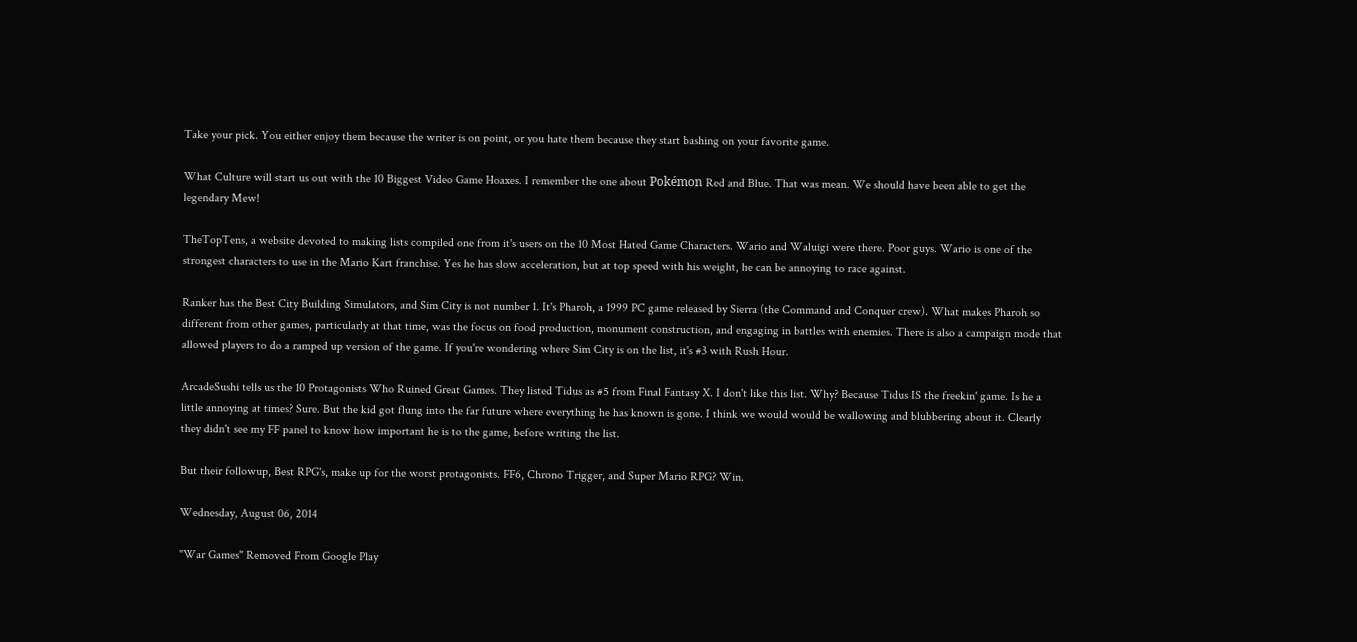Take your pick. You either enjoy them because the writer is on point, or you hate them because they start bashing on your favorite game.

What Culture will start us out with the 10 Biggest Video Game Hoaxes. I remember the one about Pokémon Red and Blue. That was mean. We should have been able to get the legendary Mew!

TheTopTens, a website devoted to making lists compiled one from it's users on the 10 Most Hated Game Characters. Wario and Waluigi were there. Poor guys. Wario is one of the strongest characters to use in the Mario Kart franchise. Yes he has slow acceleration, but at top speed with his weight, he can be annoying to race against.

Ranker has the Best City Building Simulators, and Sim City is not number 1. It's Pharoh, a 1999 PC game released by Sierra (the Command and Conquer crew). What makes Pharoh so different from other games, particularly at that time, was the focus on food production, monument construction, and engaging in battles with enemies. There is also a campaign mode that allowed players to do a ramped up version of the game. If you're wondering where Sim City is on the list, it's #3 with Rush Hour.

ArcadeSushi tells us the 10 Protagonists Who Ruined Great Games. They listed Tidus as #5 from Final Fantasy X. I don't like this list. Why? Because Tidus IS the freekin' game. Is he a little annoying at times? Sure. But the kid got flung into the far future where everything he has known is gone. I think we would would be wallowing and blubbering about it. Clearly they didn't see my FF panel to know how important he is to the game, before writing the list.

But their followup, Best RPG's, make up for the worst protagonists. FF6, Chrono Trigger, and Super Mario RPG? Win.

Wednesday, August 06, 2014

"War Games" Removed From Google Play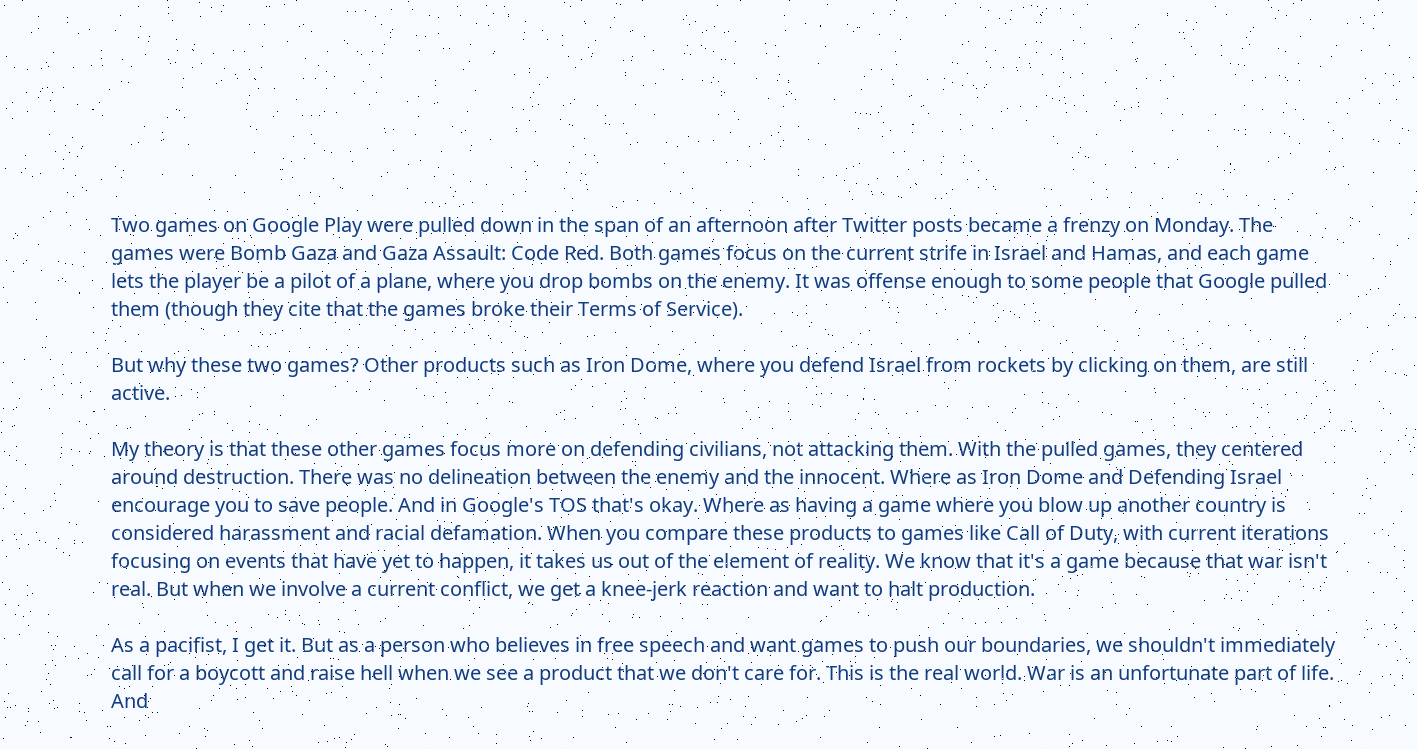Two games on Google Play were pulled down in the span of an afternoon after Twitter posts became a frenzy on Monday. The games were Bomb Gaza and Gaza Assault: Code Red. Both games focus on the current strife in Israel and Hamas, and each game lets the player be a pilot of a plane, where you drop bombs on the enemy. It was offense enough to some people that Google pulled them (though they cite that the games broke their Terms of Service).

But why these two games? Other products such as Iron Dome, where you defend Israel from rockets by clicking on them, are still active.

My theory is that these other games focus more on defending civilians, not attacking them. With the pulled games, they centered around destruction. There was no delineation between the enemy and the innocent. Where as Iron Dome and Defending Israel encourage you to save people. And in Google's TOS that's okay. Where as having a game where you blow up another country is considered harassment and racial defamation. When you compare these products to games like Call of Duty, with current iterations focusing on events that have yet to happen, it takes us out of the element of reality. We know that it's a game because that war isn't real. But when we involve a current conflict, we get a knee-jerk reaction and want to halt production.

As a pacifist, I get it. But as a person who believes in free speech and want games to push our boundaries, we shouldn't immediately call for a boycott and raise hell when we see a product that we don't care for. This is the real world. War is an unfortunate part of life. And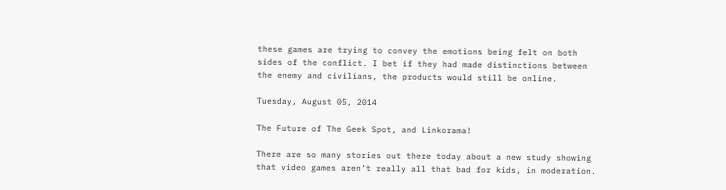these games are trying to convey the emotions being felt on both sides of the conflict. I bet if they had made distinctions between the enemy and civilians, the products would still be online.

Tuesday, August 05, 2014

The Future of The Geek Spot, and Linkorama!

There are so many stories out there today about a new study showing that video games aren’t really all that bad for kids, in moderation.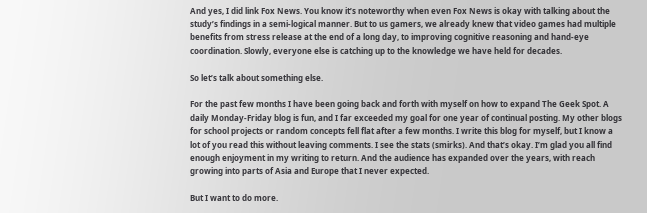And yes, I did link Fox News. You know it’s noteworthy when even Fox News is okay with talking about the study’s findings in a semi-logical manner. But to us gamers, we already knew that video games had multiple benefits from stress release at the end of a long day, to improving cognitive reasoning and hand-eye coordination. Slowly, everyone else is catching up to the knowledge we have held for decades.

So let’s talk about something else.

For the past few months I have been going back and forth with myself on how to expand The Geek Spot. A daily Monday-Friday blog is fun, and I far exceeded my goal for one year of continual posting. My other blogs for school projects or random concepts fell flat after a few months. I write this blog for myself, but I know a lot of you read this without leaving comments. I see the stats (smirks). And that’s okay. I’m glad you all find enough enjoyment in my writing to return. And the audience has expanded over the years, with reach growing into parts of Asia and Europe that I never expected.

But I want to do more.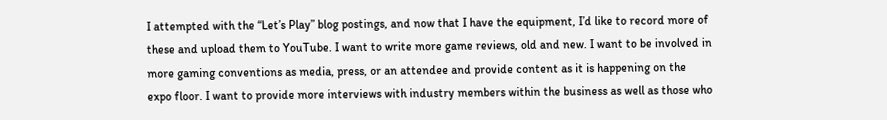I attempted with the “Let’s Play” blog postings, and now that I have the equipment, I’d like to record more of these and upload them to YouTube. I want to write more game reviews, old and new. I want to be involved in more gaming conventions as media, press, or an attendee and provide content as it is happening on the expo floor. I want to provide more interviews with industry members within the business as well as those who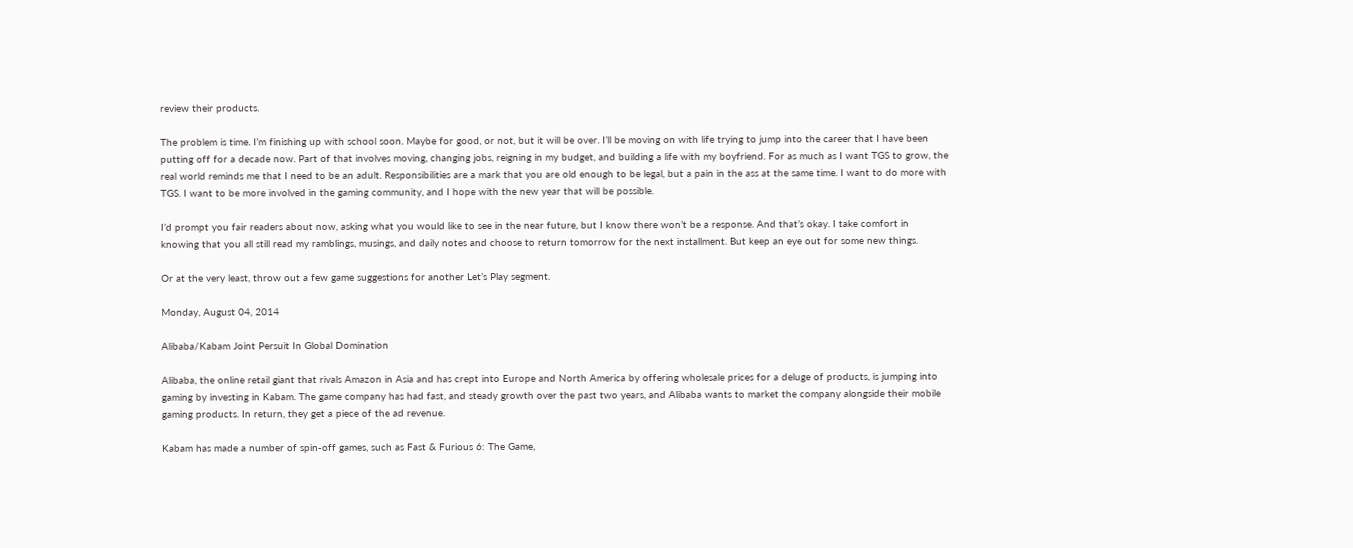review their products.

The problem is time. I’m finishing up with school soon. Maybe for good, or not, but it will be over. I’ll be moving on with life trying to jump into the career that I have been putting off for a decade now. Part of that involves moving, changing jobs, reigning in my budget, and building a life with my boyfriend. For as much as I want TGS to grow, the real world reminds me that I need to be an adult. Responsibilities are a mark that you are old enough to be legal, but a pain in the ass at the same time. I want to do more with TGS. I want to be more involved in the gaming community, and I hope with the new year that will be possible.

I’d prompt you fair readers about now, asking what you would like to see in the near future, but I know there won’t be a response. And that’s okay. I take comfort in knowing that you all still read my ramblings, musings, and daily notes and choose to return tomorrow for the next installment. But keep an eye out for some new things.

Or at the very least, throw out a few game suggestions for another Let’s Play segment.

Monday, August 04, 2014

Alibaba/Kabam Joint Persuit In Global Domination

Alibaba, the online retail giant that rivals Amazon in Asia and has crept into Europe and North America by offering wholesale prices for a deluge of products, is jumping into gaming by investing in Kabam. The game company has had fast, and steady growth over the past two years, and Alibaba wants to market the company alongside their mobile gaming products. In return, they get a piece of the ad revenue.

Kabam has made a number of spin-off games, such as Fast & Furious 6: The Game,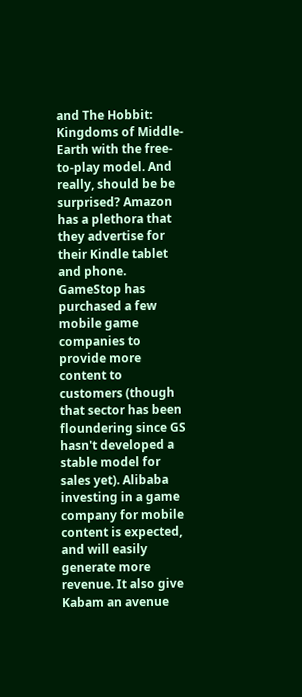and The Hobbit: Kingdoms of Middle-Earth with the free-to-play model. And really, should be be surprised? Amazon has a plethora that they advertise for their Kindle tablet and phone. GameStop has purchased a few mobile game companies to provide more content to customers (though that sector has been floundering since GS hasn't developed a stable model for sales yet). Alibaba investing in a game company for mobile content is expected, and will easily generate more revenue. It also give Kabam an avenue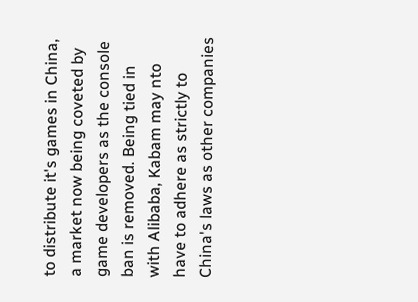to distribute it's games in China, a market now being coveted by game developers as the console ban is removed. Being tied in with Alibaba, Kabam may nto have to adhere as strictly to China's laws as other companies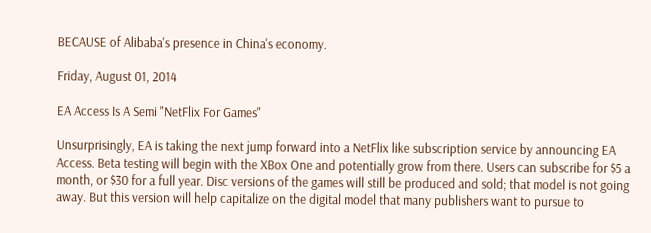BECAUSE of Alibaba's presence in China's economy.

Friday, August 01, 2014

EA Access Is A Semi "NetFlix For Games"

Unsurprisingly, EA is taking the next jump forward into a NetFlix like subscription service by announcing EA Access. Beta testing will begin with the XBox One and potentially grow from there. Users can subscribe for $5 a month, or $30 for a full year. Disc versions of the games will still be produced and sold; that model is not going away. But this version will help capitalize on the digital model that many publishers want to pursue to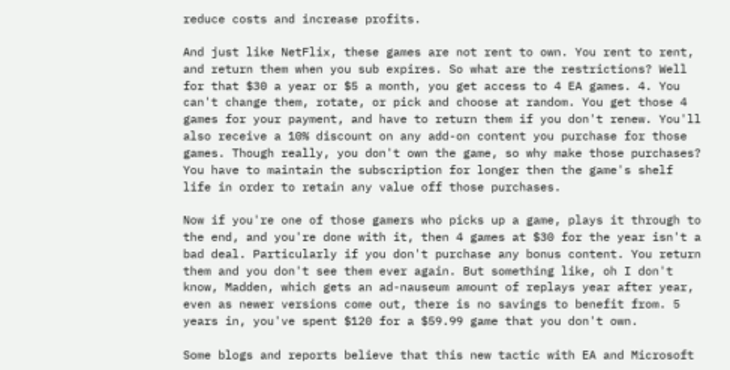reduce costs and increase profits.

And just like NetFlix, these games are not rent to own. You rent to rent, and return them when you sub expires. So what are the restrictions? Well for that $30 a year or $5 a month, you get access to 4 EA games. 4. You can't change them, rotate, or pick and choose at random. You get those 4 games for your payment, and have to return them if you don't renew. You'll also receive a 10% discount on any add-on content you purchase for those games. Though really, you don't own the game, so why make those purchases? You have to maintain the subscription for longer then the game's shelf life in order to retain any value off those purchases.

Now if you're one of those gamers who picks up a game, plays it through to the end, and you're done with it, then 4 games at $30 for the year isn't a bad deal. Particularly if you don't purchase any bonus content. You return them and you don't see them ever again. But something like, oh I don't know, Madden, which gets an ad-nauseum amount of replays year after year, even as newer versions come out, there is no savings to benefit from. 5 years in, you've spent $120 for a $59.99 game that you don't own.

Some blogs and reports believe that this new tactic with EA and Microsoft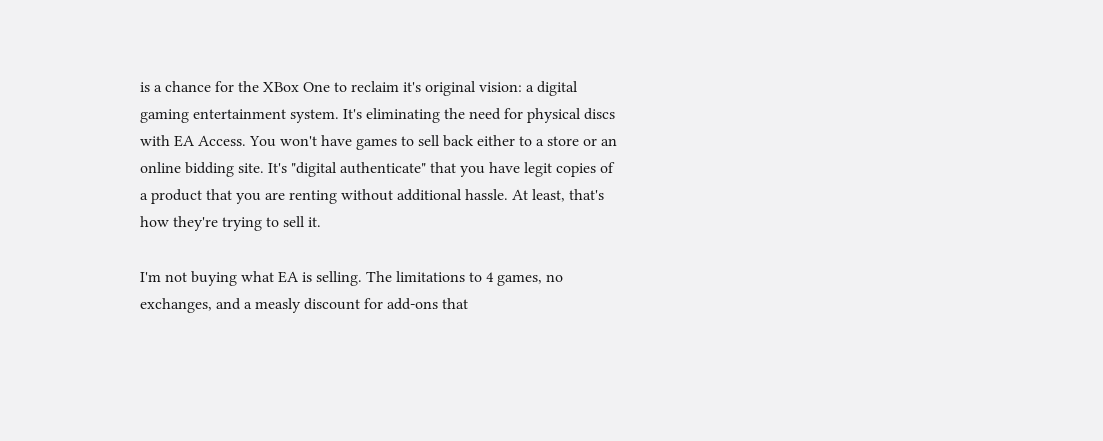is a chance for the XBox One to reclaim it's original vision: a digital gaming entertainment system. It's eliminating the need for physical discs with EA Access. You won't have games to sell back either to a store or an online bidding site. It's "digital authenticate" that you have legit copies of a product that you are renting without additional hassle. At least, that's how they're trying to sell it.

I'm not buying what EA is selling. The limitations to 4 games, no exchanges, and a measly discount for add-ons that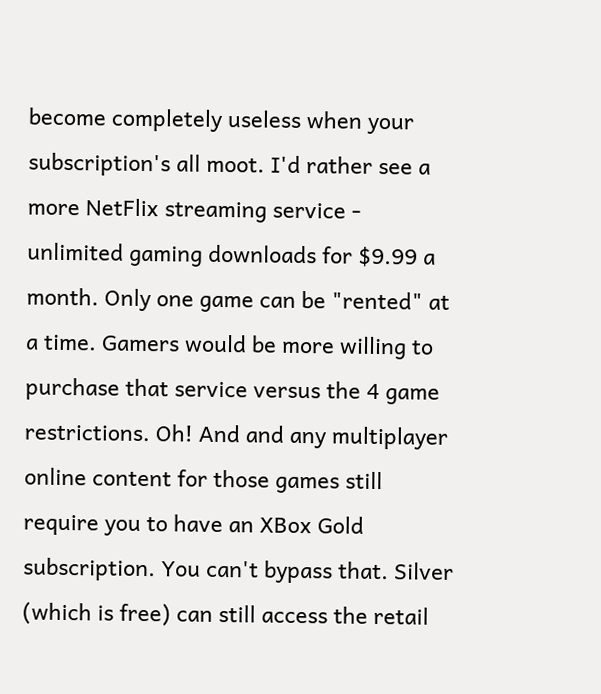become completely useless when your subscription's all moot. I'd rather see a more NetFlix streaming service - unlimited gaming downloads for $9.99 a month. Only one game can be "rented" at a time. Gamers would be more willing to purchase that service versus the 4 game restrictions. Oh! And and any multiplayer online content for those games still require you to have an XBox Gold subscription. You can't bypass that. Silver (which is free) can still access the retail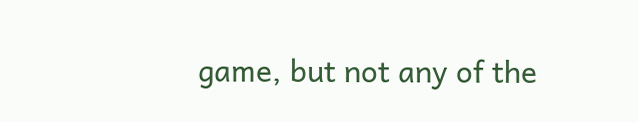game, but not any of the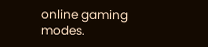online gaming modes.